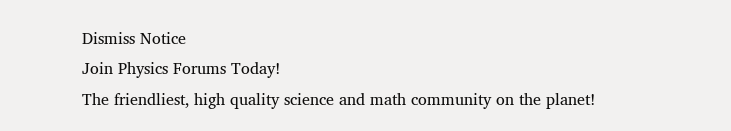Dismiss Notice
Join Physics Forums Today!
The friendliest, high quality science and math community on the planet!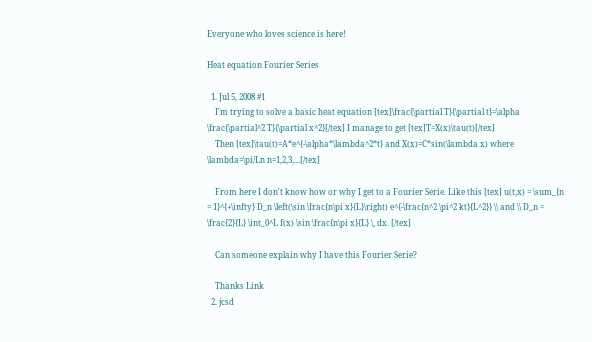Everyone who loves science is here!

Heat equation Fourier Series

  1. Jul 5, 2008 #1
    I'm trying to solve a basic heat equation [tex]\frac{\partial T}{\partial t}=\alpha \frac{\partial^2 T}{\partial x^2}[/tex] I manage to get [tex]T=X(x)\tau(t)[/tex]
    Then [tex]\tau(t)=A*e^{-\alpha*\lambda^2*t} and X(x)=C*sin(\lambda x) where \lambda=\pi/Ln n=1,2,3,...[/tex]

    From here I don't know how or why I get to a Fourier Serie. Like this [tex] u(t,x) = \sum_{n = 1}^{+\infty} D_n \left(\sin \frac{n\pi x}{L}\right) e^{-\frac{n^2 \pi^2 kt}{L^2}} \\ and \\ D_n = \frac{2}{L} \int_0^L f(x) \sin \frac{n\pi x}{L} \, dx. [/tex]

    Can someone explain why I have this Fourier Serie?

    Thanks Link
  2. jcsd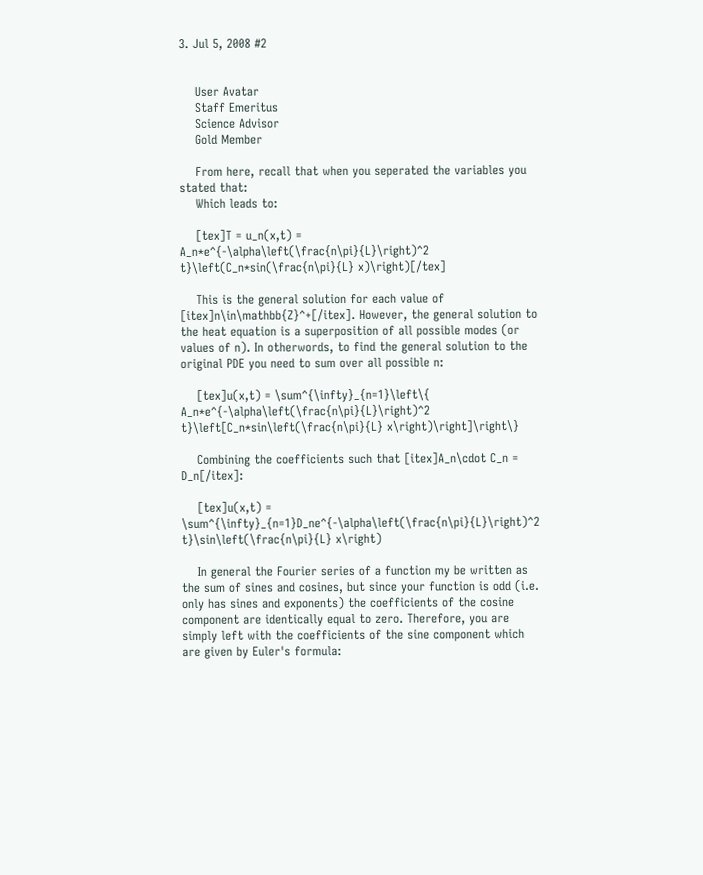3. Jul 5, 2008 #2


    User Avatar
    Staff Emeritus
    Science Advisor
    Gold Member

    From here, recall that when you seperated the variables you stated that:
    Which leads to:

    [tex]T = u_n(x,t) = A_n*e^{-\alpha\left(\frac{n\pi}{L}\right)^2 t}\left(C_n*sin(\frac{n\pi}{L} x)\right)[/tex]

    This is the general solution for each value of [itex]n\in\mathbb{Z}^+[/itex]. However, the general solution to the heat equation is a superposition of all possible modes (or values of n). In otherwords, to find the general solution to the original PDE you need to sum over all possible n:

    [tex]u(x,t) = \sum^{\infty}_{n=1}\left\{ A_n*e^{-\alpha\left(\frac{n\pi}{L}\right)^2 t}\left[C_n*sin\left(\frac{n\pi}{L} x\right)\right]\right\}

    Combining the coefficients such that [itex]A_n\cdot C_n = D_n[/itex]:

    [tex]u(x,t) = \sum^{\infty}_{n=1}D_ne^{-\alpha\left(\frac{n\pi}{L}\right)^2 t}\sin\left(\frac{n\pi}{L} x\right)

    In general the Fourier series of a function my be written as the sum of sines and cosines, but since your function is odd (i.e. only has sines and exponents) the coefficients of the cosine component are identically equal to zero. Therefore, you are simply left with the coefficients of the sine component which are given by Euler's formula: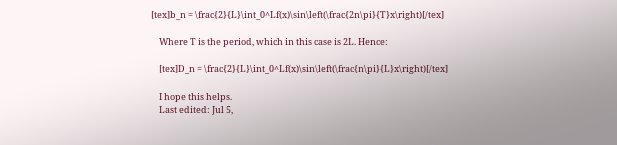[tex]b_n = \frac{2}{L}\int_0^Lf(x)\sin\left(\frac{2n\pi}{T}x\right)[/tex]

    Where T is the period, which in this case is 2L. Hence:

    [tex]D_n = \frac{2}{L}\int_0^Lf(x)\sin\left(\frac{n\pi}{L}x\right)[/tex]

    I hope this helps.
    Last edited: Jul 5,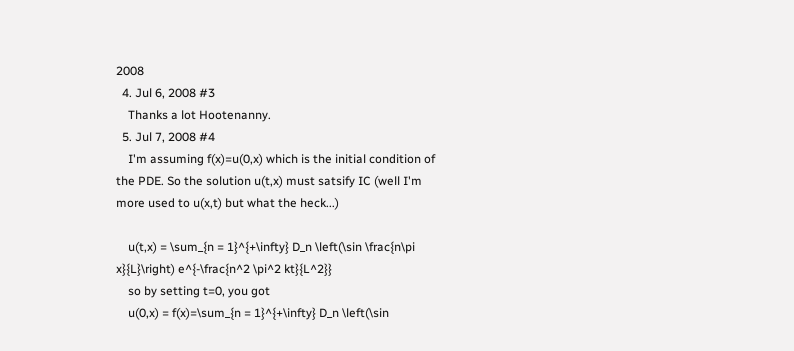2008
  4. Jul 6, 2008 #3
    Thanks a lot Hootenanny.
  5. Jul 7, 2008 #4
    I'm assuming f(x)=u(0,x) which is the initial condition of the PDE. So the solution u(t,x) must satsify IC (well I'm more used to u(x,t) but what the heck...)

    u(t,x) = \sum_{n = 1}^{+\infty} D_n \left(\sin \frac{n\pi x}{L}\right) e^{-\frac{n^2 \pi^2 kt}{L^2}}
    so by setting t=0, you got
    u(0,x) = f(x)=\sum_{n = 1}^{+\infty} D_n \left(\sin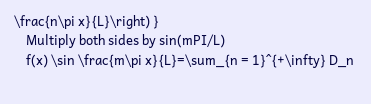\frac{n\pi x}{L}\right) }
    Multiply both sides by sin(mPI/L)
    f(x) \sin \frac{m\pi x}{L}=\sum_{n = 1}^{+\infty} D_n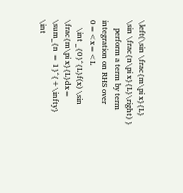\left(\sin \frac{m\pi x}{L} \sin \frac{n\pi x}{L}\right) }
    perform a term by term integration on RHS over 0=<x=<L
    \int _{0}^{L}f(x) \sin \frac{m\pi x}{L}dx= \sum_{n = 1}^{+\infty} \int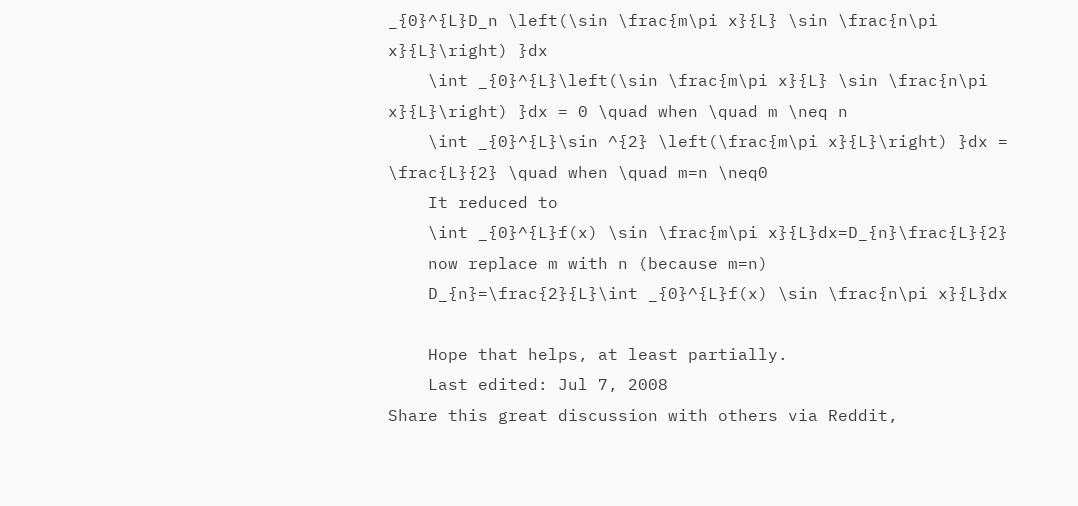_{0}^{L}D_n \left(\sin \frac{m\pi x}{L} \sin \frac{n\pi x}{L}\right) }dx
    \int _{0}^{L}\left(\sin \frac{m\pi x}{L} \sin \frac{n\pi x}{L}\right) }dx = 0 \quad when \quad m \neq n
    \int _{0}^{L}\sin ^{2} \left(\frac{m\pi x}{L}\right) }dx = \frac{L}{2} \quad when \quad m=n \neq0
    It reduced to
    \int _{0}^{L}f(x) \sin \frac{m\pi x}{L}dx=D_{n}\frac{L}{2}
    now replace m with n (because m=n)
    D_{n}=\frac{2}{L}\int _{0}^{L}f(x) \sin \frac{n\pi x}{L}dx

    Hope that helps, at least partially.
    Last edited: Jul 7, 2008
Share this great discussion with others via Reddit,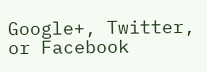Google+, Twitter, or Facebook